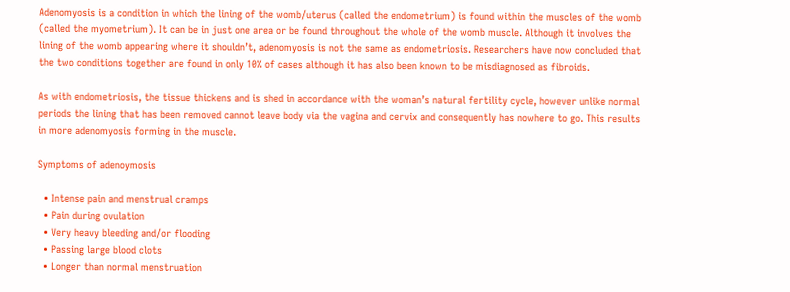Adenomyosis is a condition in which the lining of the womb/uterus (called the endometrium) is found within the muscles of the womb (called the myometrium). It can be in just one area or be found throughout the whole of the womb muscle. Although it involves the lining of the womb appearing where it shouldn’t, adenomyosis is not the same as endometriosis. Researchers have now concluded that the two conditions together are found in only 10% of cases although it has also been known to be misdiagnosed as fibroids.

As with endometriosis, the tissue thickens and is shed in accordance with the woman’s natural fertility cycle, however unlike normal periods the lining that has been removed cannot leave body via the vagina and cervix and consequently has nowhere to go. This results in more adenomyosis forming in the muscle.

Symptoms of adenoymosis

  • Intense pain and menstrual cramps
  • Pain during ovulation
  • Very heavy bleeding and/or flooding
  • Passing large blood clots
  • Longer than normal menstruation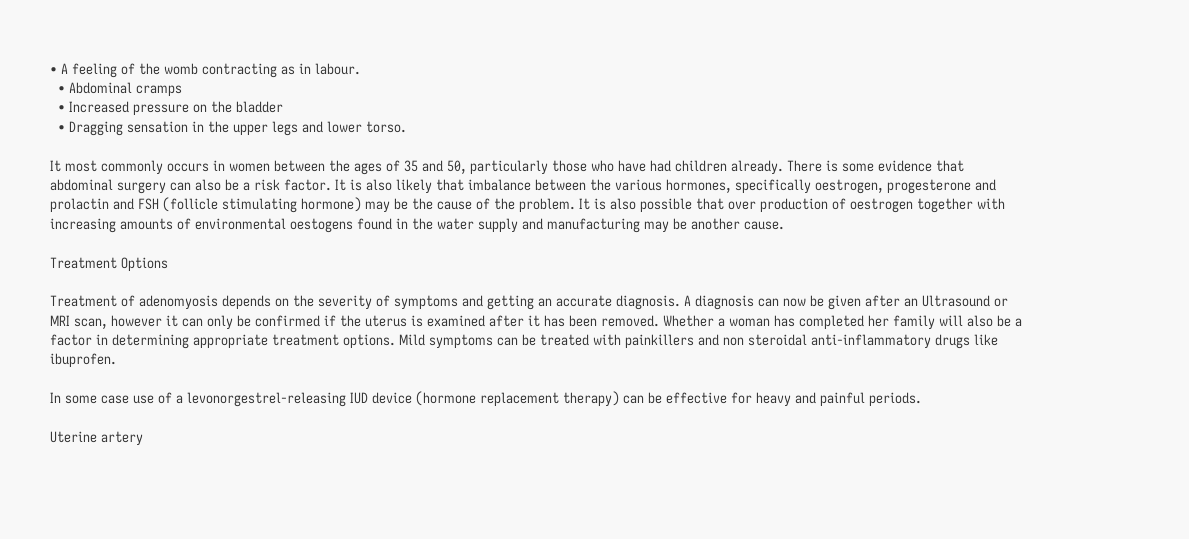• A feeling of the womb contracting as in labour.
  • Abdominal cramps
  • Increased pressure on the bladder
  • Dragging sensation in the upper legs and lower torso.

It most commonly occurs in women between the ages of 35 and 50, particularly those who have had children already. There is some evidence that abdominal surgery can also be a risk factor. It is also likely that imbalance between the various hormones, specifically oestrogen, progesterone and prolactin and FSH (follicle stimulating hormone) may be the cause of the problem. It is also possible that over production of oestrogen together with increasing amounts of environmental oestogens found in the water supply and manufacturing may be another cause.

Treatment Options

Treatment of adenomyosis depends on the severity of symptoms and getting an accurate diagnosis. A diagnosis can now be given after an Ultrasound or MRI scan, however it can only be confirmed if the uterus is examined after it has been removed. Whether a woman has completed her family will also be a  factor in determining appropriate treatment options. Mild symptoms can be treated with painkillers and non steroidal anti-inflammatory drugs like ibuprofen.

In some case use of a levonorgestrel-releasing IUD device (hormone replacement therapy) can be effective for heavy and painful periods.

Uterine artery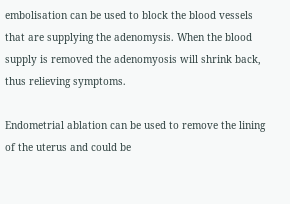embolisation can be used to block the blood vessels that are supplying the adenomysis. When the blood supply is removed the adenomyosis will shrink back, thus relieving symptoms.

Endometrial ablation can be used to remove the lining of the uterus and could be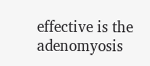effective is the adenomyosis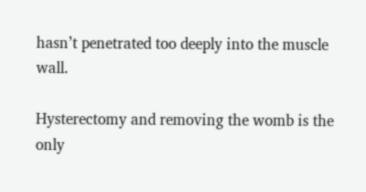hasn’t penetrated too deeply into the muscle wall.

Hysterectomy and removing the womb is the only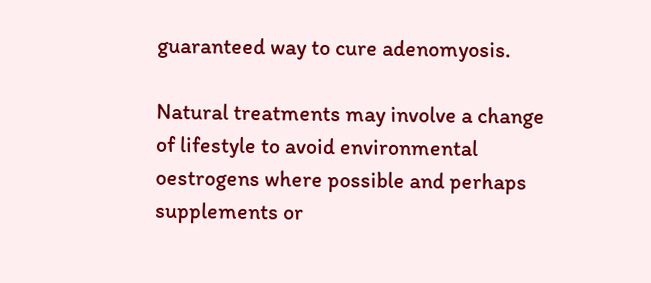guaranteed way to cure adenomyosis.

Natural treatments may involve a change of lifestyle to avoid environmental oestrogens where possible and perhaps supplements or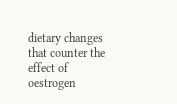dietary changes that counter the effect of oestrogen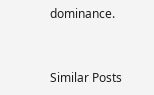dominance.


Similar Posts